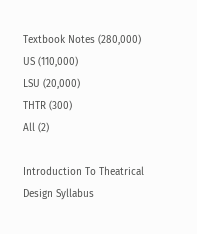Textbook Notes (280,000)
US (110,000)
LSU (20,000)
THTR (300)
All (2)

Introduction To Theatrical Design Syllabus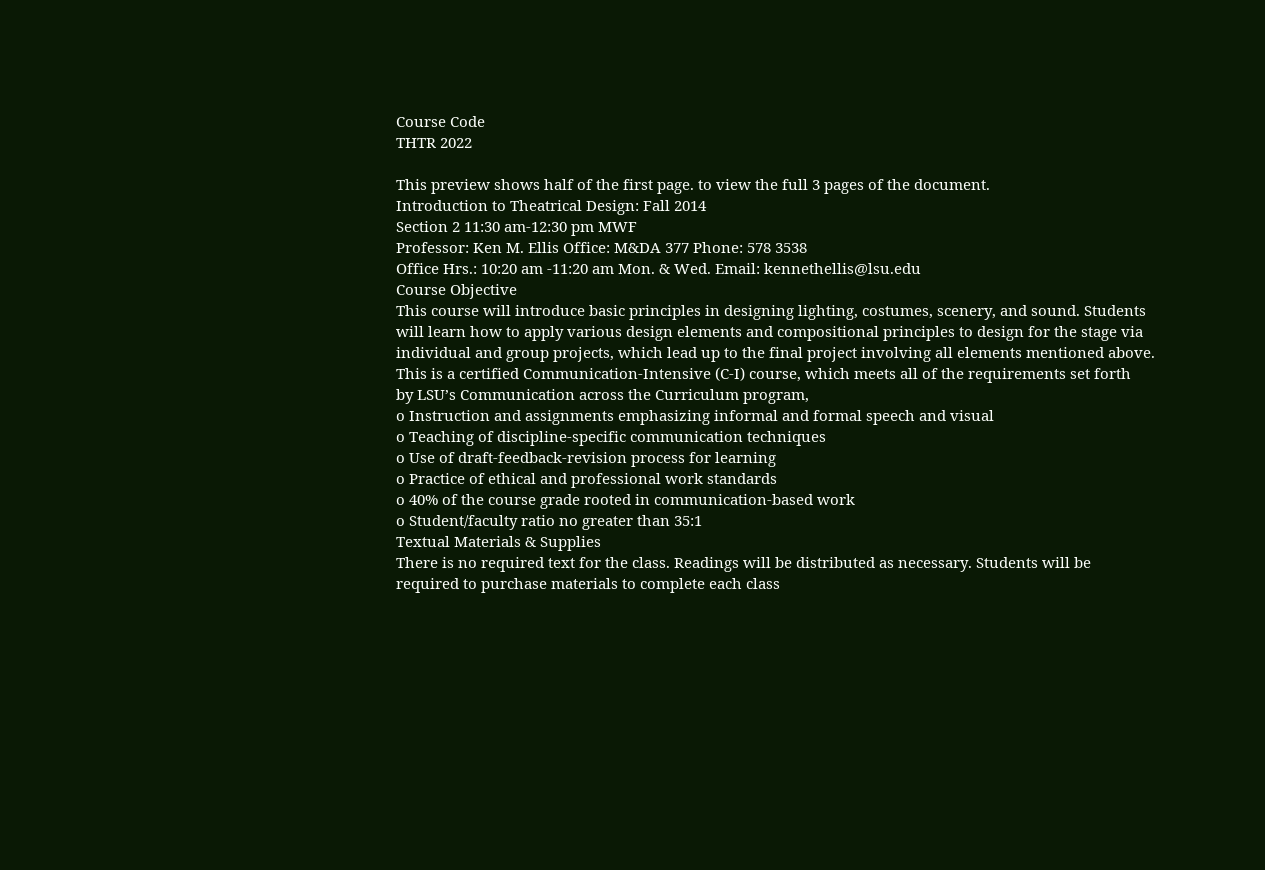Course Code
THTR 2022

This preview shows half of the first page. to view the full 3 pages of the document.
Introduction to Theatrical Design: Fall 2014
Section 2 11:30 am-12:30 pm MWF
Professor: Ken M. Ellis Office: M&DA 377 Phone: 578 3538
Office Hrs.: 10:20 am -11:20 am Mon. & Wed. Email: kennethellis@lsu.edu
Course Objective
This course will introduce basic principles in designing lighting, costumes, scenery, and sound. Students
will learn how to apply various design elements and compositional principles to design for the stage via
individual and group projects, which lead up to the final project involving all elements mentioned above.
This is a certified Communication-Intensive (C-I) course, which meets all of the requirements set forth
by LSU’s Communication across the Curriculum program,
o Instruction and assignments emphasizing informal and formal speech and visual
o Teaching of discipline-specific communication techniques
o Use of draft-feedback-revision process for learning
o Practice of ethical and professional work standards
o 40% of the course grade rooted in communication-based work
o Student/faculty ratio no greater than 35:1
Textual Materials & Supplies
There is no required text for the class. Readings will be distributed as necessary. Students will be
required to purchase materials to complete each class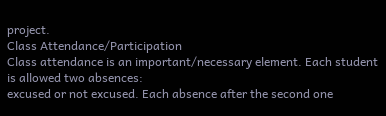project.
Class Attendance/Participation
Class attendance is an important/necessary element. Each student is allowed two absences:
excused or not excused. Each absence after the second one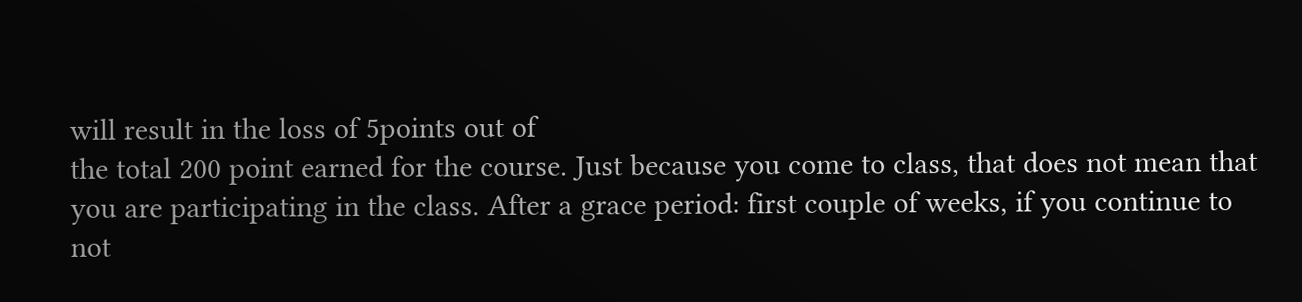will result in the loss of 5points out of
the total 200 point earned for the course. Just because you come to class, that does not mean that
you are participating in the class. After a grace period: first couple of weeks, if you continue to
not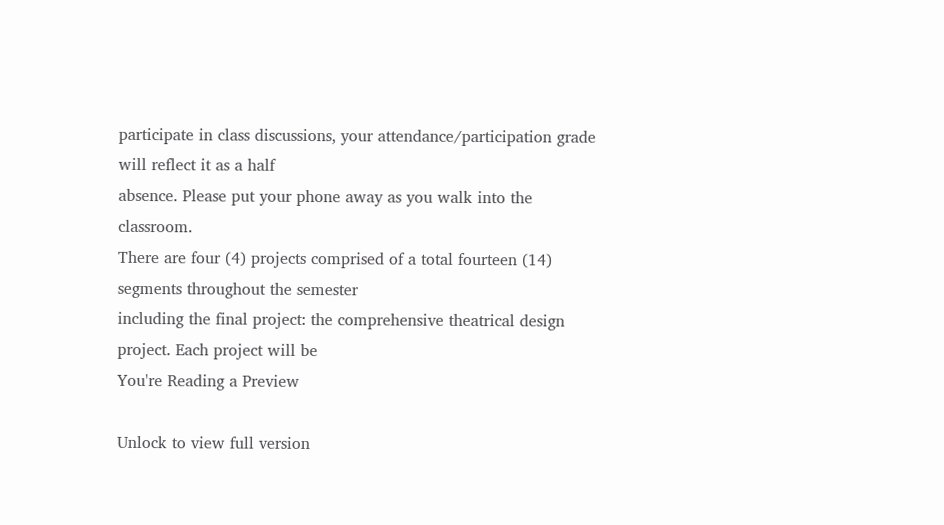participate in class discussions, your attendance/participation grade will reflect it as a half
absence. Please put your phone away as you walk into the classroom.
There are four (4) projects comprised of a total fourteen (14) segments throughout the semester
including the final project: the comprehensive theatrical design project. Each project will be
You're Reading a Preview

Unlock to view full version